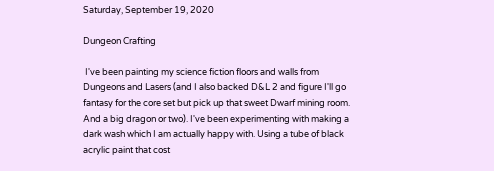Saturday, September 19, 2020

Dungeon Crafting

 I've been painting my science fiction floors and walls from Dungeons and Lasers (and I also backed D&L 2 and figure I'll go fantasy for the core set but pick up that sweet Dwarf mining room. And a big dragon or two). I've been experimenting with making a dark wash which I am actually happy with. Using a tube of black acrylic paint that cost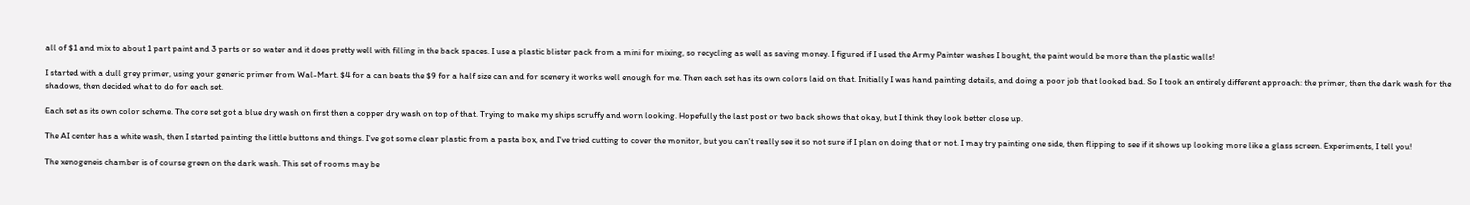all of $1 and mix to about 1 part paint and 3 parts or so water and it does pretty well with filling in the back spaces. I use a plastic blister pack from a mini for mixing, so recycling as well as saving money. I figured if I used the Army Painter washes I bought, the paint would be more than the plastic walls!

I started with a dull grey primer, using your generic primer from Wal-Mart. $4 for a can beats the $9 for a half size can and for scenery it works well enough for me. Then each set has its own colors laid on that. Initially I was hand painting details, and doing a poor job that looked bad. So I took an entirely different approach: the primer, then the dark wash for the shadows, then decided what to do for each set.

Each set as its own color scheme. The core set got a blue dry wash on first then a copper dry wash on top of that. Trying to make my ships scruffy and worn looking. Hopefully the last post or two back shows that okay, but I think they look better close up.

The AI center has a white wash, then I started painting the little buttons and things. I've got some clear plastic from a pasta box, and I've tried cutting to cover the monitor, but you can't really see it so not sure if I plan on doing that or not. I may try painting one side, then flipping to see if it shows up looking more like a glass screen. Experiments, I tell you!

The xenogeneis chamber is of course green on the dark wash. This set of rooms may be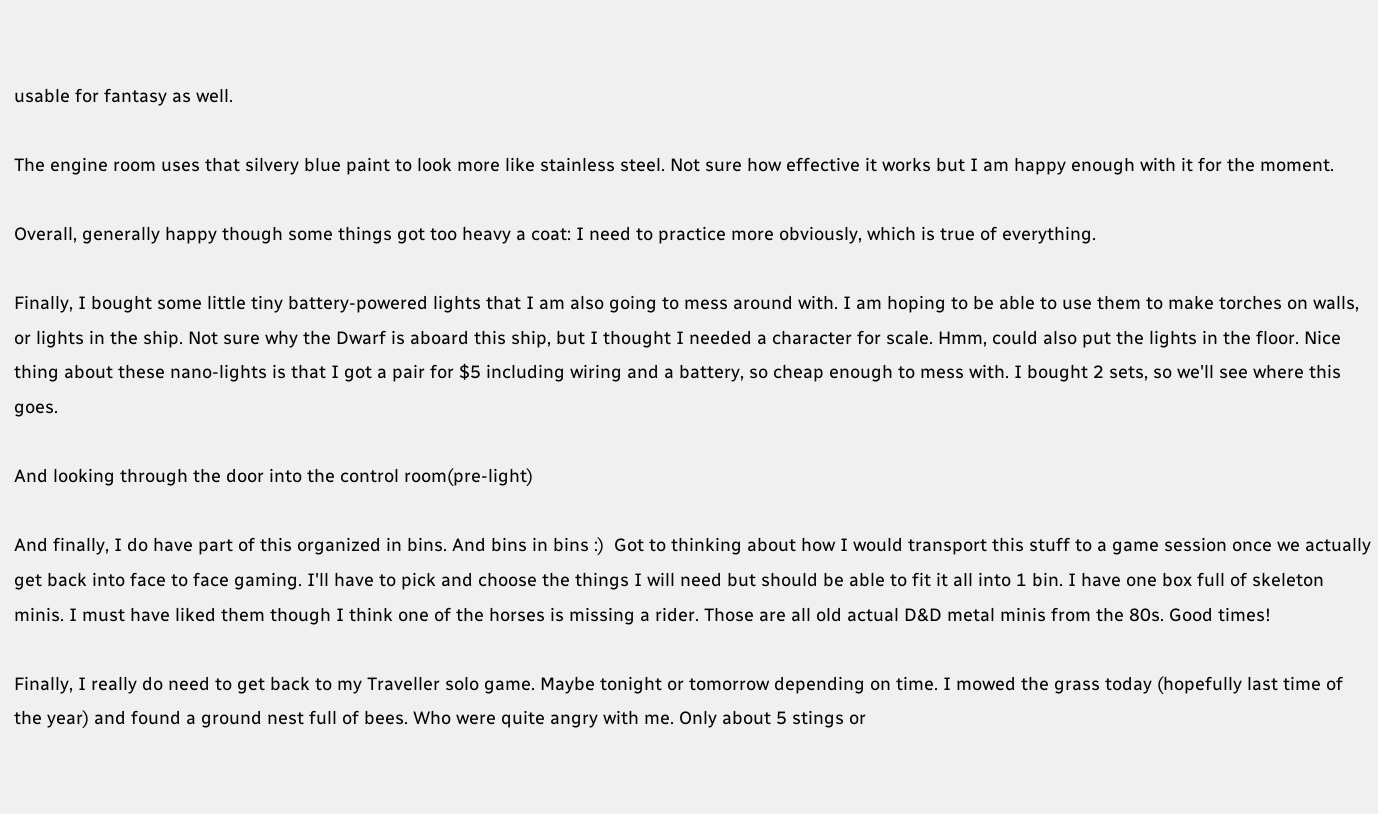usable for fantasy as well.

The engine room uses that silvery blue paint to look more like stainless steel. Not sure how effective it works but I am happy enough with it for the moment.

Overall, generally happy though some things got too heavy a coat: I need to practice more obviously, which is true of everything.

Finally, I bought some little tiny battery-powered lights that I am also going to mess around with. I am hoping to be able to use them to make torches on walls, or lights in the ship. Not sure why the Dwarf is aboard this ship, but I thought I needed a character for scale. Hmm, could also put the lights in the floor. Nice thing about these nano-lights is that I got a pair for $5 including wiring and a battery, so cheap enough to mess with. I bought 2 sets, so we'll see where this goes.

And looking through the door into the control room(pre-light)

And finally, I do have part of this organized in bins. And bins in bins :)  Got to thinking about how I would transport this stuff to a game session once we actually get back into face to face gaming. I'll have to pick and choose the things I will need but should be able to fit it all into 1 bin. I have one box full of skeleton minis. I must have liked them though I think one of the horses is missing a rider. Those are all old actual D&D metal minis from the 80s. Good times!

Finally, I really do need to get back to my Traveller solo game. Maybe tonight or tomorrow depending on time. I mowed the grass today (hopefully last time of the year) and found a ground nest full of bees. Who were quite angry with me. Only about 5 stings or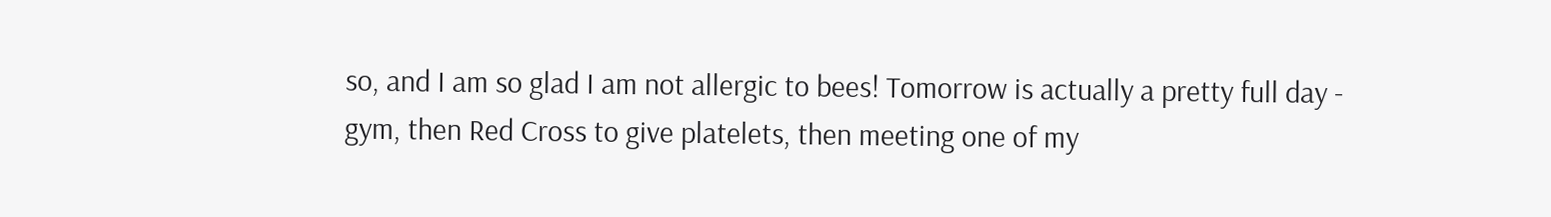so, and I am so glad I am not allergic to bees! Tomorrow is actually a pretty full day - gym, then Red Cross to give platelets, then meeting one of my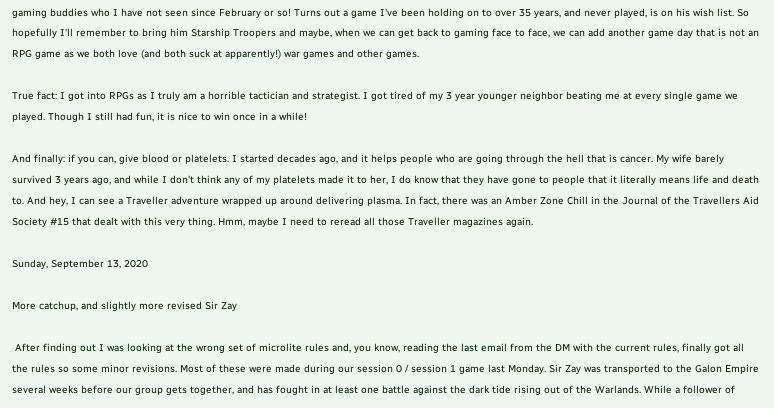gaming buddies who I have not seen since February or so! Turns out a game I've been holding on to over 35 years, and never played, is on his wish list. So hopefully I'll remember to bring him Starship Troopers and maybe, when we can get back to gaming face to face, we can add another game day that is not an RPG game as we both love (and both suck at apparently!) war games and other games.

True fact: I got into RPGs as I truly am a horrible tactician and strategist. I got tired of my 3 year younger neighbor beating me at every single game we played. Though I still had fun, it is nice to win once in a while!

And finally: if you can, give blood or platelets. I started decades ago, and it helps people who are going through the hell that is cancer. My wife barely survived 3 years ago, and while I don't think any of my platelets made it to her, I do know that they have gone to people that it literally means life and death to. And hey, I can see a Traveller adventure wrapped up around delivering plasma. In fact, there was an Amber Zone Chill in the Journal of the Travellers Aid Society #15 that dealt with this very thing. Hmm, maybe I need to reread all those Traveller magazines again.

Sunday, September 13, 2020

More catchup, and slightly more revised Sir Zay

 After finding out I was looking at the wrong set of microlite rules and, you know, reading the last email from the DM with the current rules, finally got all the rules so some minor revisions. Most of these were made during our session 0 / session 1 game last Monday. Sir Zay was transported to the Galon Empire several weeks before our group gets together, and has fought in at least one battle against the dark tide rising out of the Warlands. While a follower of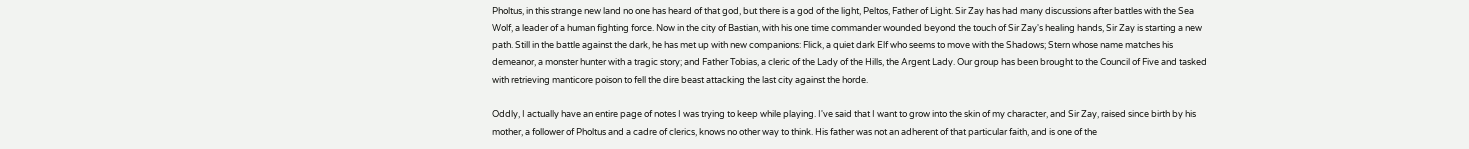Pholtus, in this strange new land no one has heard of that god, but there is a god of the light, Peltos, Father of Light. Sir Zay has had many discussions after battles with the Sea Wolf, a leader of a human fighting force. Now in the city of Bastian, with his one time commander wounded beyond the touch of Sir Zay's healing hands, Sir Zay is starting a new path. Still in the battle against the dark, he has met up with new companions: Flick, a quiet dark Elf who seems to move with the Shadows; Stern whose name matches his demeanor, a monster hunter with a tragic story; and Father Tobias, a cleric of the Lady of the Hills, the Argent Lady. Our group has been brought to the Council of Five and tasked with retrieving manticore poison to fell the dire beast attacking the last city against the horde.

Oddly, I actually have an entire page of notes I was trying to keep while playing. I've said that I want to grow into the skin of my character, and Sir Zay, raised since birth by his mother, a follower of Pholtus and a cadre of clerics, knows no other way to think. His father was not an adherent of that particular faith, and is one of the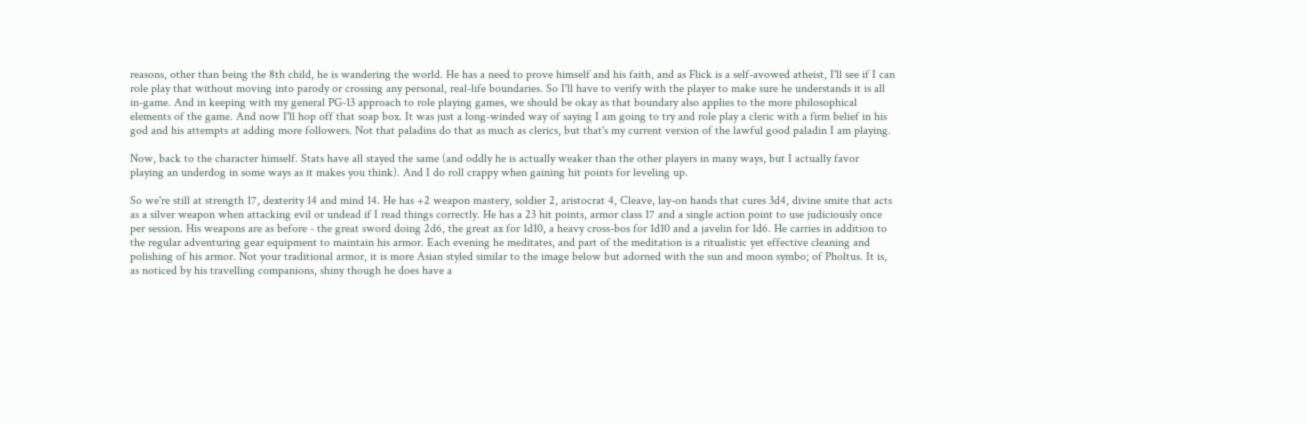reasons, other than being the 8th child, he is wandering the world. He has a need to prove himself and his faith, and as Flick is a self-avowed atheist, I'll see if I can role play that without moving into parody or crossing any personal, real-life boundaries. So I'll have to verify with the player to make sure he understands it is all in-game. And in keeping with my general PG-13 approach to role playing games, we should be okay as that boundary also applies to the more philosophical elements of the game. And now I'll hop off that soap box. It was just a long-winded way of saying I am going to try and role play a cleric with a firm belief in his god and his attempts at adding more followers. Not that paladins do that as much as clerics, but that's my current version of the lawful good paladin I am playing.

Now, back to the character himself. Stats have all stayed the same (and oddly he is actually weaker than the other players in many ways, but I actually favor playing an underdog in some ways as it makes you think). And I do roll crappy when gaining hit points for leveling up.

So we're still at strength 17, dexterity 14 and mind 14. He has +2 weapon mastery, soldier 2, aristocrat 4, Cleave, lay-on hands that cures 3d4, divine smite that acts as a silver weapon when attacking evil or undead if I read things correctly. He has a 23 hit points, armor class 17 and a single action point to use judiciously once per session. His weapons are as before - the great sword doing 2d6, the great ax for 1d10, a heavy cross-bos for 1d10 and a javelin for 1d6. He carries in addition to the regular adventuring gear equipment to maintain his armor. Each evening he meditates, and part of the meditation is a ritualistic yet effective cleaning and polishing of his armor. Not your traditional armor, it is more Asian styled similar to the image below but adorned with the sun and moon symbo; of Pholtus. It is, as noticed by his travelling companions, shiny though he does have a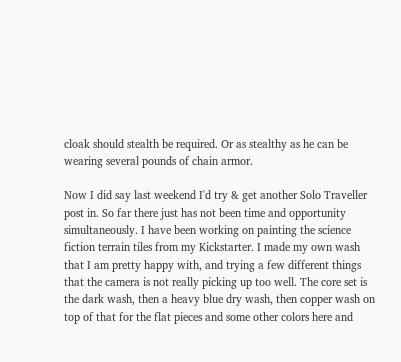cloak should stealth be required. Or as stealthy as he can be wearing several pounds of chain armor.

Now I did say last weekend I'd try & get another Solo Traveller post in. So far there just has not been time and opportunity simultaneously. I have been working on painting the science fiction terrain tiles from my Kickstarter. I made my own wash that I am pretty happy with, and trying a few different things that the camera is not really picking up too well. The core set is the dark wash, then a heavy blue dry wash, then copper wash on top of that for the flat pieces and some other colors here and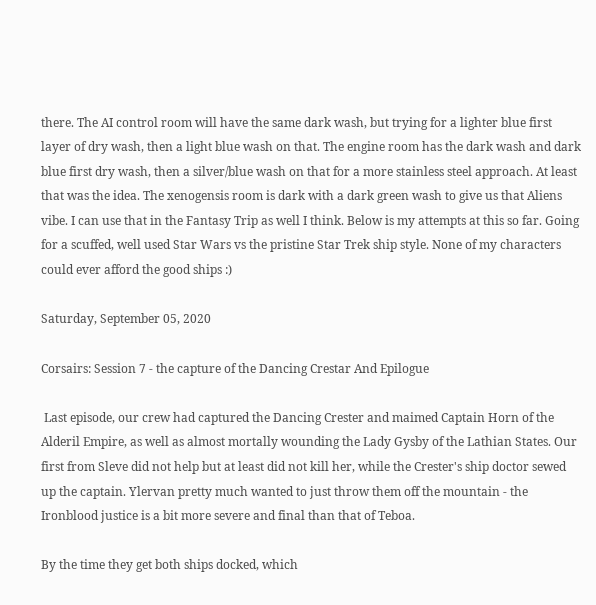there. The AI control room will have the same dark wash, but trying for a lighter blue first layer of dry wash, then a light blue wash on that. The engine room has the dark wash and dark blue first dry wash, then a silver/blue wash on that for a more stainless steel approach. At least that was the idea. The xenogensis room is dark with a dark green wash to give us that Aliens vibe. I can use that in the Fantasy Trip as well I think. Below is my attempts at this so far. Going for a scuffed, well used Star Wars vs the pristine Star Trek ship style. None of my characters could ever afford the good ships :)

Saturday, September 05, 2020

Corsairs: Session 7 - the capture of the Dancing Crestar And Epilogue

 Last episode, our crew had captured the Dancing Crester and maimed Captain Horn of the Alderil Empire, as well as almost mortally wounding the Lady Gysby of the Lathian States. Our first from Sleve did not help but at least did not kill her, while the Crester's ship doctor sewed up the captain. Ylervan pretty much wanted to just throw them off the mountain - the Ironblood justice is a bit more severe and final than that of Teboa.

By the time they get both ships docked, which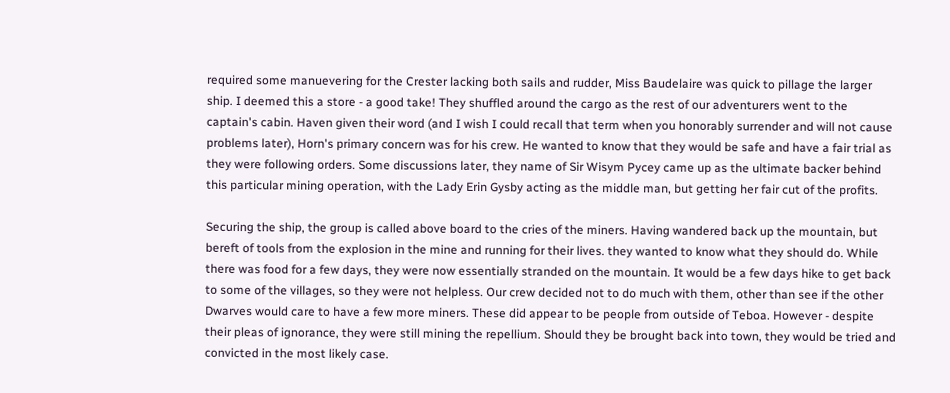required some manuevering for the Crester lacking both sails and rudder, Miss Baudelaire was quick to pillage the larger ship. I deemed this a store - a good take! They shuffled around the cargo as the rest of our adventurers went to the captain's cabin. Haven given their word (and I wish I could recall that term when you honorably surrender and will not cause problems later), Horn's primary concern was for his crew. He wanted to know that they would be safe and have a fair trial as they were following orders. Some discussions later, they name of Sir Wisym Pycey came up as the ultimate backer behind this particular mining operation, with the Lady Erin Gysby acting as the middle man, but getting her fair cut of the profits.

Securing the ship, the group is called above board to the cries of the miners. Having wandered back up the mountain, but bereft of tools from the explosion in the mine and running for their lives. they wanted to know what they should do. While there was food for a few days, they were now essentially stranded on the mountain. It would be a few days hike to get back to some of the villages, so they were not helpless. Our crew decided not to do much with them, other than see if the other Dwarves would care to have a few more miners. These did appear to be people from outside of Teboa. However - despite their pleas of ignorance, they were still mining the repellium. Should they be brought back into town, they would be tried and convicted in the most likely case.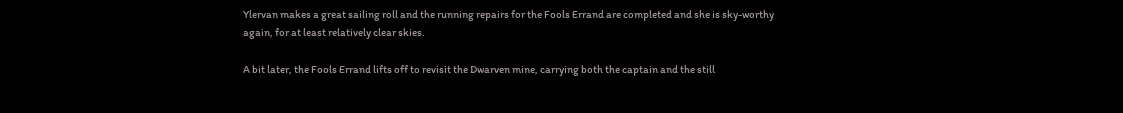Ylervan makes a great sailing roll and the running repairs for the Fools Errand are completed and she is sky-worthy again, for at least relatively clear skies.

A bit later, the Fools Errand lifts off to revisit the Dwarven mine, carrying both the captain and the still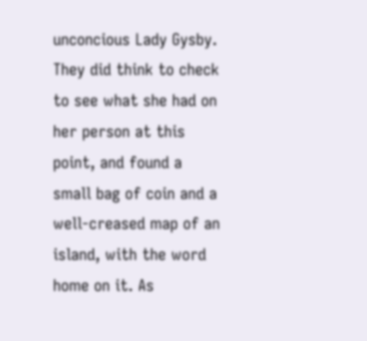unconcious Lady Gysby. They did think to check to see what she had on her person at this point, and found a small bag of coin and a well-creased map of an island, with the word home on it. As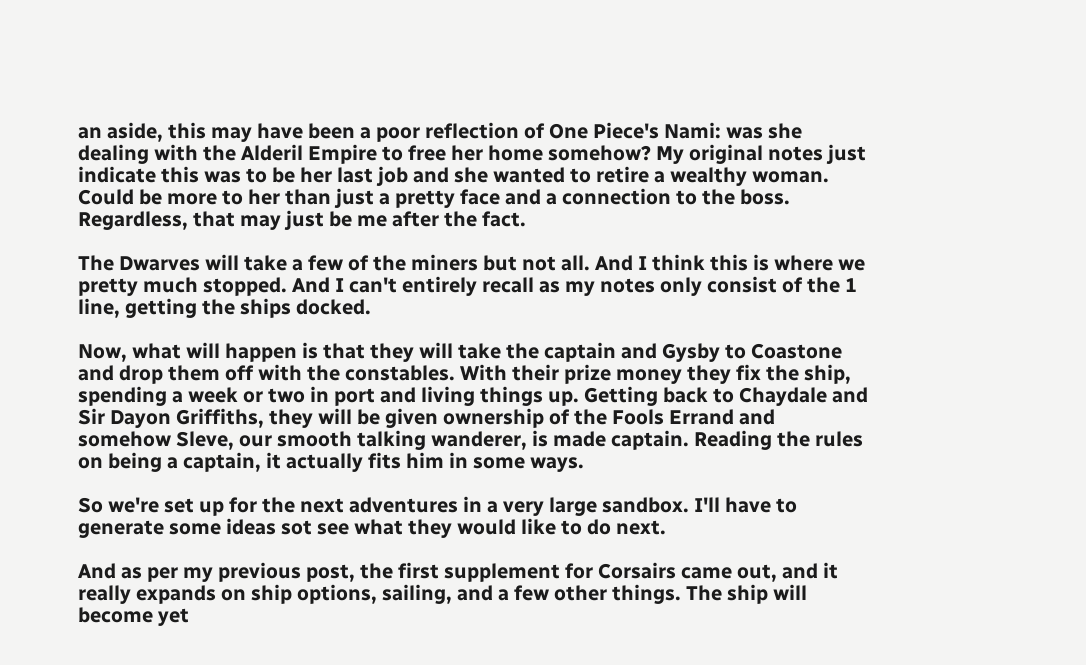an aside, this may have been a poor reflection of One Piece's Nami: was she dealing with the Alderil Empire to free her home somehow? My original notes just indicate this was to be her last job and she wanted to retire a wealthy woman. Could be more to her than just a pretty face and a connection to the boss. Regardless, that may just be me after the fact.

The Dwarves will take a few of the miners but not all. And I think this is where we pretty much stopped. And I can't entirely recall as my notes only consist of the 1 line, getting the ships docked.

Now, what will happen is that they will take the captain and Gysby to Coastone and drop them off with the constables. With their prize money they fix the ship, spending a week or two in port and living things up. Getting back to Chaydale and Sir Dayon Griffiths, they will be given ownership of the Fools Errand and somehow Sleve, our smooth talking wanderer, is made captain. Reading the rules on being a captain, it actually fits him in some ways.

So we're set up for the next adventures in a very large sandbox. I'll have to generate some ideas sot see what they would like to do next.

And as per my previous post, the first supplement for Corsairs came out, and it really expands on ship options, sailing, and a few other things. The ship will become yet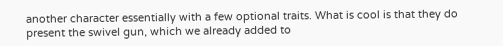another character essentially with a few optional traits. What is cool is that they do present the swivel gun, which we already added to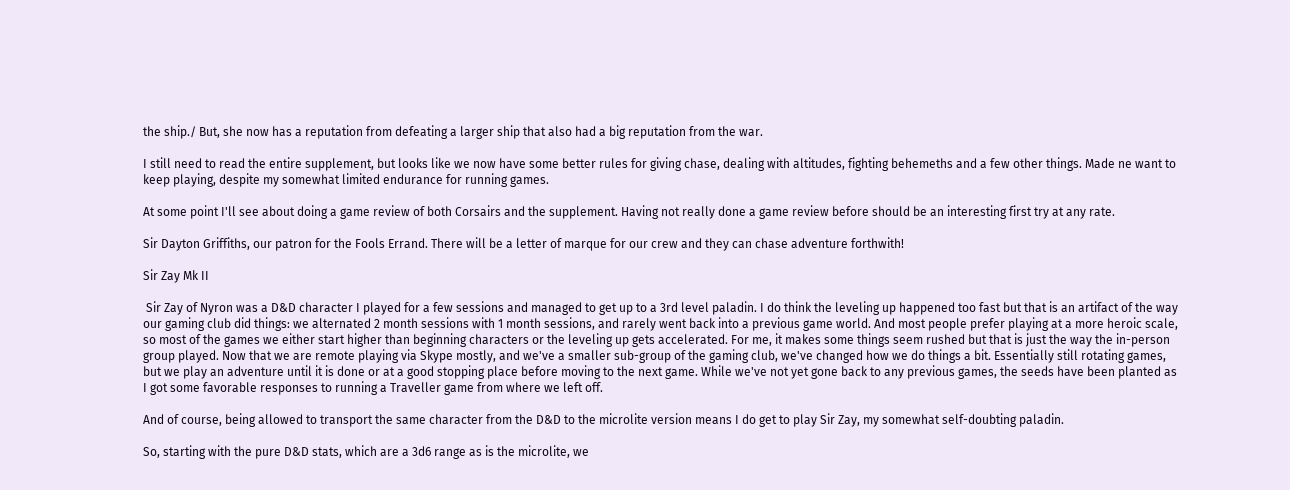the ship./ But, she now has a reputation from defeating a larger ship that also had a big reputation from the war.

I still need to read the entire supplement, but looks like we now have some better rules for giving chase, dealing with altitudes, fighting behemeths and a few other things. Made ne want to keep playing, despite my somewhat limited endurance for running games.

At some point I'll see about doing a game review of both Corsairs and the supplement. Having not really done a game review before should be an interesting first try at any rate.

Sir Dayton Griffiths, our patron for the Fools Errand. There will be a letter of marque for our crew and they can chase adventure forthwith!

Sir Zay Mk II

 Sir Zay of Nyron was a D&D character I played for a few sessions and managed to get up to a 3rd level paladin. I do think the leveling up happened too fast but that is an artifact of the way our gaming club did things: we alternated 2 month sessions with 1 month sessions, and rarely went back into a previous game world. And most people prefer playing at a more heroic scale, so most of the games we either start higher than beginning characters or the leveling up gets accelerated. For me, it makes some things seem rushed but that is just the way the in-person group played. Now that we are remote playing via Skype mostly, and we've a smaller sub-group of the gaming club, we've changed how we do things a bit. Essentially still rotating games, but we play an adventure until it is done or at a good stopping place before moving to the next game. While we've not yet gone back to any previous games, the seeds have been planted as I got some favorable responses to running a Traveller game from where we left off.

And of course, being allowed to transport the same character from the D&D to the microlite version means I do get to play Sir Zay, my somewhat self-doubting paladin.

So, starting with the pure D&D stats, which are a 3d6 range as is the microlite, we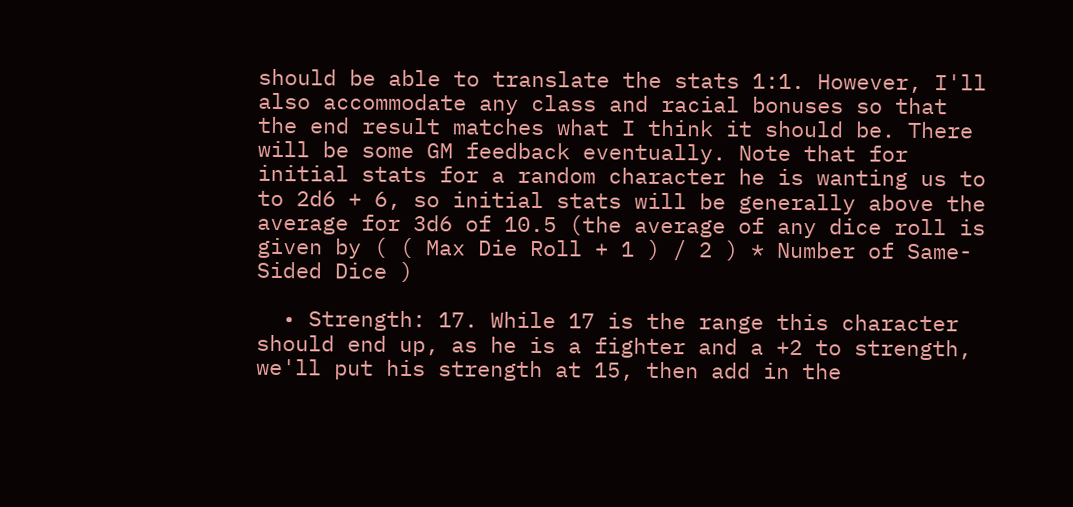should be able to translate the stats 1:1. However, I'll also accommodate any class and racial bonuses so that the end result matches what I think it should be. There will be some GM feedback eventually. Note that for initial stats for a random character he is wanting us to to 2d6 + 6, so initial stats will be generally above the average for 3d6 of 10.5 (the average of any dice roll is given by ( ( Max Die Roll + 1 ) / 2 ) * Number of Same-Sided Dice )

  • Strength: 17. While 17 is the range this character should end up, as he is a fighter and a +2 to strength, we'll put his strength at 15, then add in the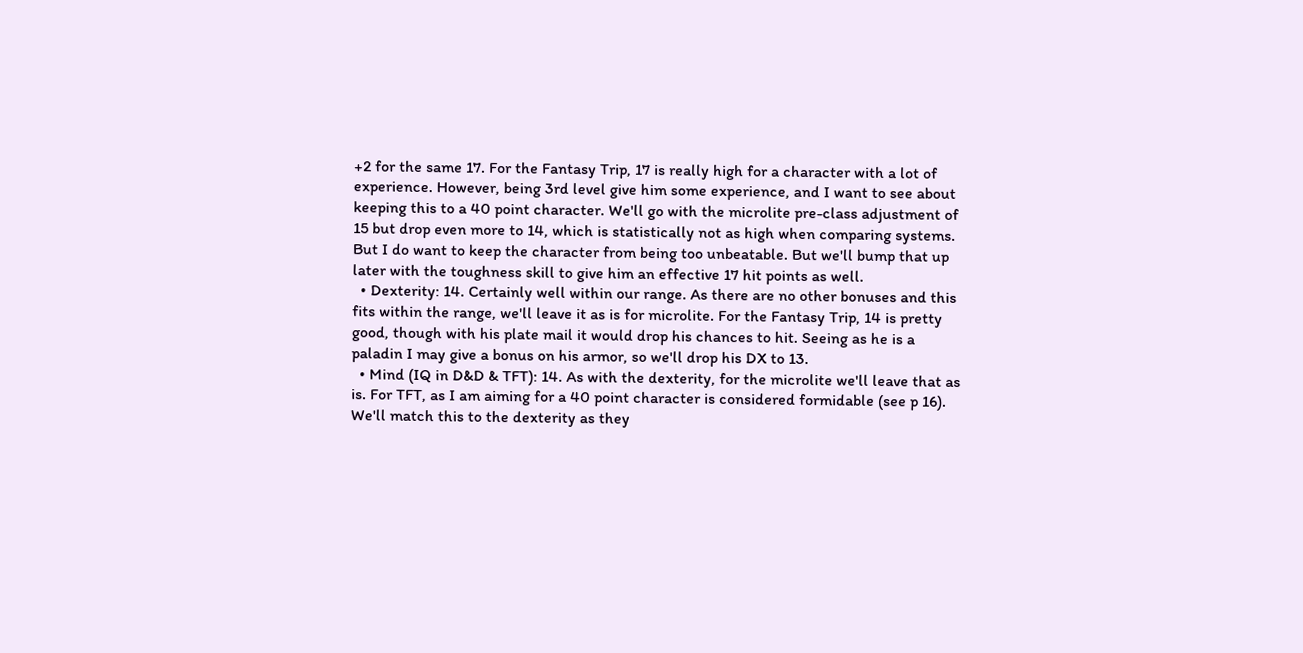+2 for the same 17. For the Fantasy Trip, 17 is really high for a character with a lot of experience. However, being 3rd level give him some experience, and I want to see about keeping this to a 40 point character. We'll go with the microlite pre-class adjustment of 15 but drop even more to 14, which is statistically not as high when comparing systems. But I do want to keep the character from being too unbeatable. But we'll bump that up later with the toughness skill to give him an effective 17 hit points as well.
  • Dexterity: 14. Certainly well within our range. As there are no other bonuses and this fits within the range, we'll leave it as is for microlite. For the Fantasy Trip, 14 is pretty good, though with his plate mail it would drop his chances to hit. Seeing as he is a paladin I may give a bonus on his armor, so we'll drop his DX to 13.
  • Mind (IQ in D&D & TFT): 14. As with the dexterity, for the microlite we'll leave that as is. For TFT, as I am aiming for a 40 point character is considered formidable (see p 16). We'll match this to the dexterity as they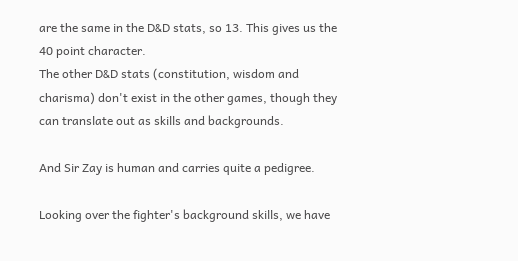are the same in the D&D stats, so 13. This gives us the 40 point character.
The other D&D stats (constitution, wisdom and charisma) don't exist in the other games, though they can translate out as skills and backgrounds.

And Sir Zay is human and carries quite a pedigree.

Looking over the fighter's background skills, we have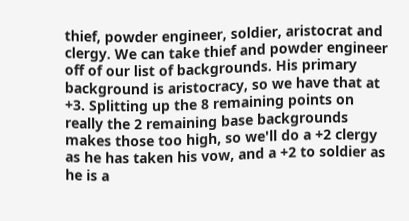thief, powder engineer, soldier, aristocrat and clergy. We can take thief and powder engineer off of our list of backgrounds. His primary background is aristocracy, so we have that at +3. Splitting up the 8 remaining points on really the 2 remaining base backgrounds makes those too high, so we'll do a +2 clergy as he has taken his vow, and a +2 to soldier as he is a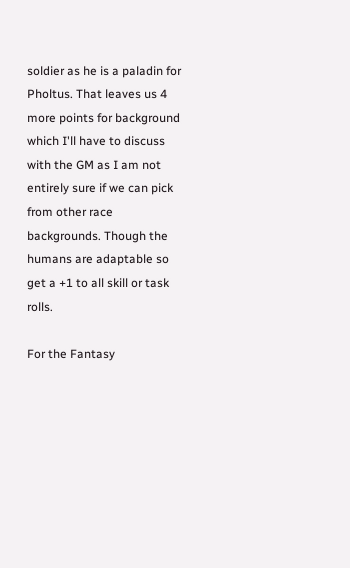soldier as he is a paladin for Pholtus. That leaves us 4 more points for background which I'll have to discuss with the GM as I am not entirely sure if we can pick from other race backgrounds. Though the humans are adaptable so get a +1 to all skill or task rolls.

For the Fantasy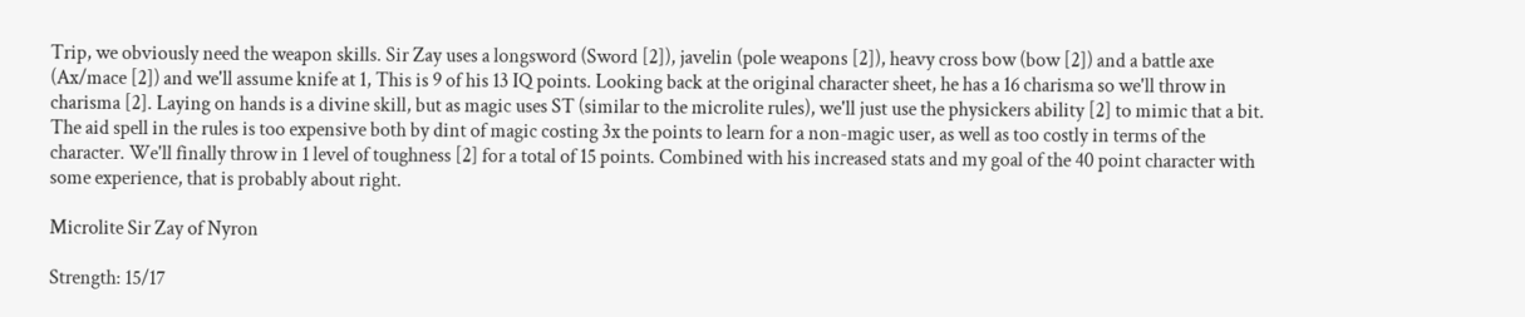Trip, we obviously need the weapon skills. Sir Zay uses a longsword (Sword [2]), javelin (pole weapons [2]), heavy cross bow (bow [2]) and a battle axe (Ax/mace [2]) and we'll assume knife at 1, This is 9 of his 13 IQ points. Looking back at the original character sheet, he has a 16 charisma so we'll throw in charisma [2]. Laying on hands is a divine skill, but as magic uses ST (similar to the microlite rules), we'll just use the physickers ability [2] to mimic that a bit. The aid spell in the rules is too expensive both by dint of magic costing 3x the points to learn for a non-magic user, as well as too costly in terms of the character. We'll finally throw in 1 level of toughness [2] for a total of 15 points. Combined with his increased stats and my goal of the 40 point character with some experience, that is probably about right.

Microlite Sir Zay of Nyron

Strength: 15/17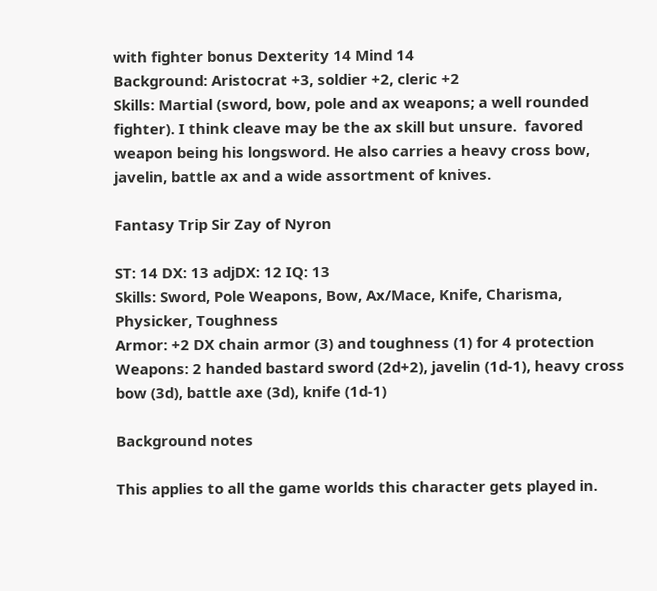with fighter bonus Dexterity 14 Mind 14
Background: Aristocrat +3, soldier +2, cleric +2
Skills: Martial (sword, bow, pole and ax weapons; a well rounded fighter). I think cleave may be the ax skill but unsure.  favored weapon being his longsword. He also carries a heavy cross bow, javelin, battle ax and a wide assortment of knives.

Fantasy Trip Sir Zay of Nyron

ST: 14 DX: 13 adjDX: 12 IQ: 13
Skills: Sword, Pole Weapons, Bow, Ax/Mace, Knife, Charisma, Physicker, Toughness
Armor: +2 DX chain armor (3) and toughness (1) for 4 protection
Weapons: 2 handed bastard sword (2d+2), javelin (1d-1), heavy cross bow (3d), battle axe (3d), knife (1d-1)

Background notes

This applies to all the game worlds this character gets played in.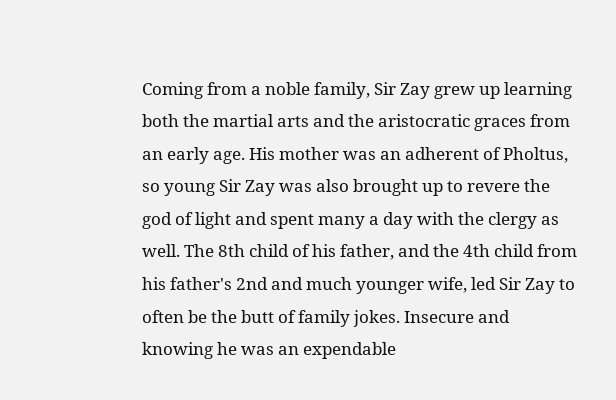Coming from a noble family, Sir Zay grew up learning both the martial arts and the aristocratic graces from an early age. His mother was an adherent of Pholtus, so young Sir Zay was also brought up to revere the god of light and spent many a day with the clergy as well. The 8th child of his father, and the 4th child from his father's 2nd and much younger wife, led Sir Zay to often be the butt of family jokes. Insecure and knowing he was an expendable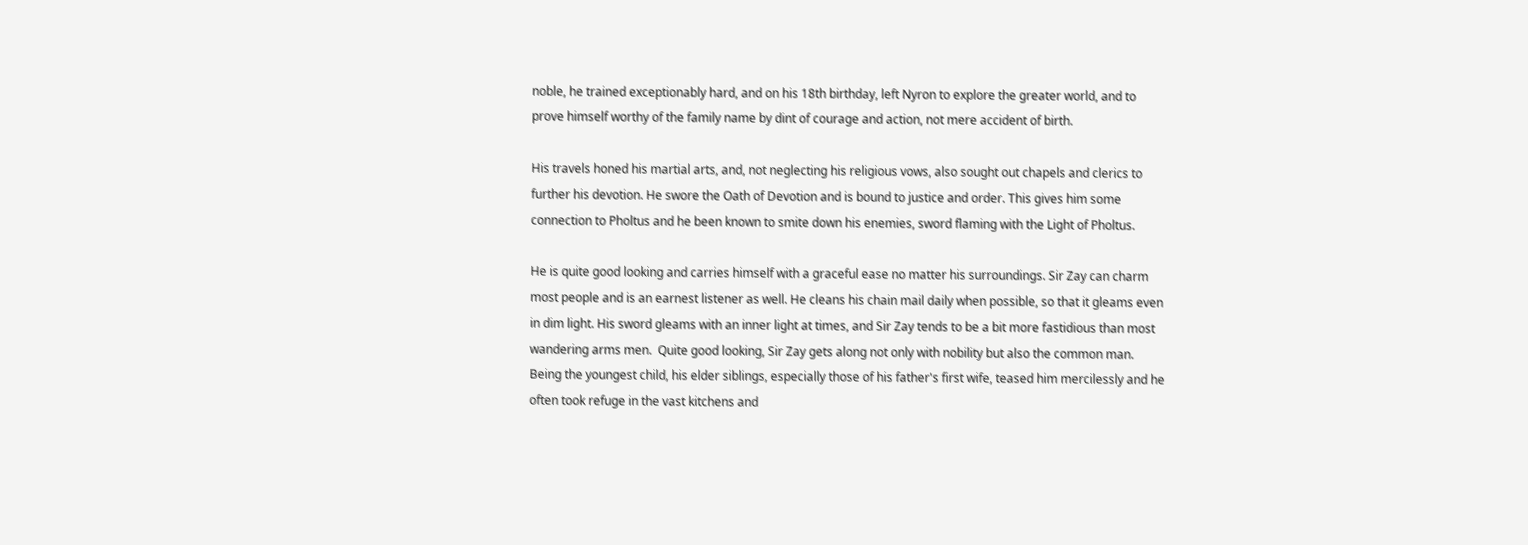noble, he trained exceptionably hard, and on his 18th birthday, left Nyron to explore the greater world, and to prove himself worthy of the family name by dint of courage and action, not mere accident of birth.

His travels honed his martial arts, and, not neglecting his religious vows, also sought out chapels and clerics to further his devotion. He swore the Oath of Devotion and is bound to justice and order. This gives him some connection to Pholtus and he been known to smite down his enemies, sword flaming with the Light of Pholtus.

He is quite good looking and carries himself with a graceful ease no matter his surroundings. Sir Zay can charm most people and is an earnest listener as well. He cleans his chain mail daily when possible, so that it gleams even in dim light. His sword gleams with an inner light at times, and Sir Zay tends to be a bit more fastidious than most wandering arms men.  Quite good looking, Sir Zay gets along not only with nobility but also the common man. Being the youngest child, his elder siblings, especially those of his father's first wife, teased him mercilessly and he often took refuge in the vast kitchens and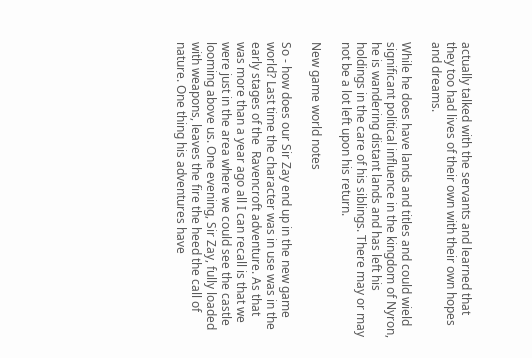actually talked with the servants and learned that they too had lives of their own with their own hopes and dreams.

While he does have lands and titles and could wield significant political influence in the kingdom of Nyron, he is wandering distant lands and has left his holdings in the care of his siblings. There may or may not be a lot left upon his return.

New game world notes

So - how does our Sir Zay end up in the new game world? Last time the character was in use was in the early stages of the  Ravencroft adventure. As that was more than a year ago all I can recall is that we were just in the area where we could see the castle looming above us. One evening, Sir Zay, fully loaded with weapons, leaves the fire the heed the call of nature. One thing his adventures have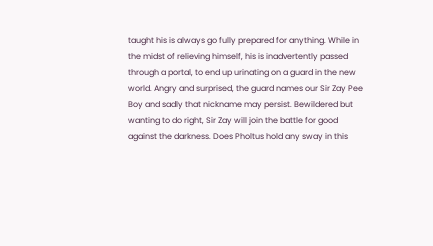taught his is always go fully prepared for anything. While in the midst of relieving himself, his is inadvertently passed through a portal, to end up urinating on a guard in the new world. Angry and surprised, the guard names our Sir Zay Pee Boy and sadly that nickname may persist. Bewildered but wanting to do right, Sir Zay will join the battle for good against the darkness. Does Pholtus hold any sway in this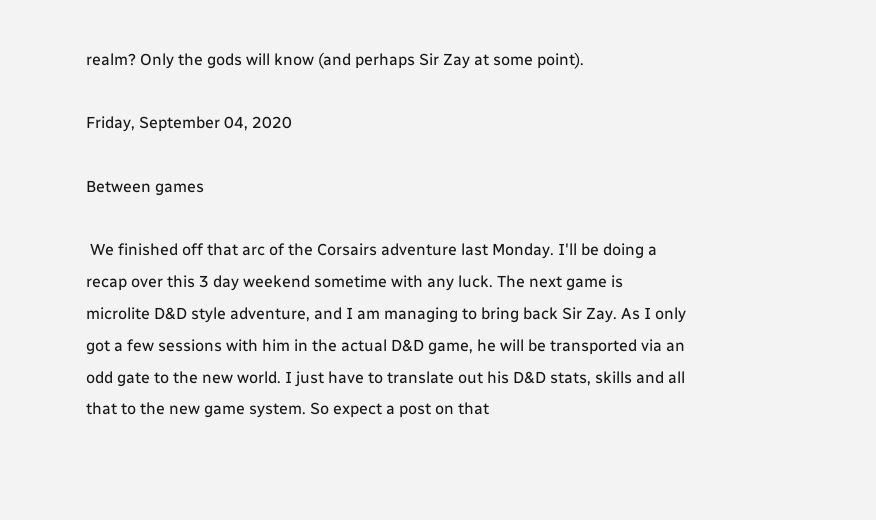realm? Only the gods will know (and perhaps Sir Zay at some point).

Friday, September 04, 2020

Between games

 We finished off that arc of the Corsairs adventure last Monday. I'll be doing a recap over this 3 day weekend sometime with any luck. The next game is  microlite D&D style adventure, and I am managing to bring back Sir Zay. As I only got a few sessions with him in the actual D&D game, he will be transported via an odd gate to the new world. I just have to translate out his D&D stats, skills and all that to the new game system. So expect a post on that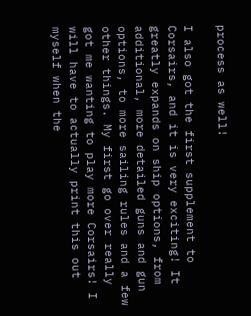process as well!

I also got the first supplement to Corsairs, and it is very exciting! It greatly expands on ship options, from additional, more detailed guns and gun options, to more sailing rules and a few other things. My first go over really got me wanting to play more Corsairs! I will have to actually print this out myself when the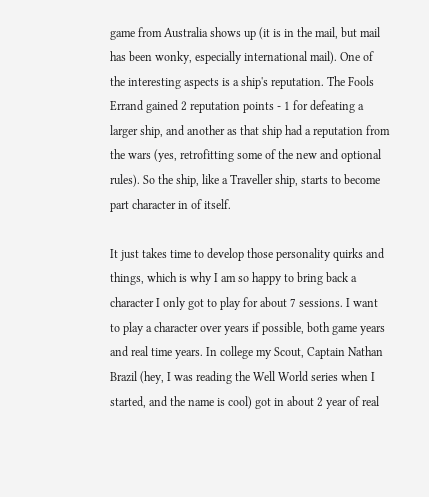game from Australia shows up (it is in the mail, but mail has been wonky, especially international mail). One of the interesting aspects is a ship's reputation. The Fools Errand gained 2 reputation points - 1 for defeating a larger ship, and another as that ship had a reputation from the wars (yes, retrofitting some of the new and optional rules). So the ship, like a Traveller ship, starts to become part character in of itself.

It just takes time to develop those personality quirks and things, which is why I am so happy to bring back a character I only got to play for about 7 sessions. I want to play a character over years if possible, both game years and real time years. In college my Scout, Captain Nathan Brazil (hey, I was reading the Well World series when I started, and the name is cool) got in about 2 year of real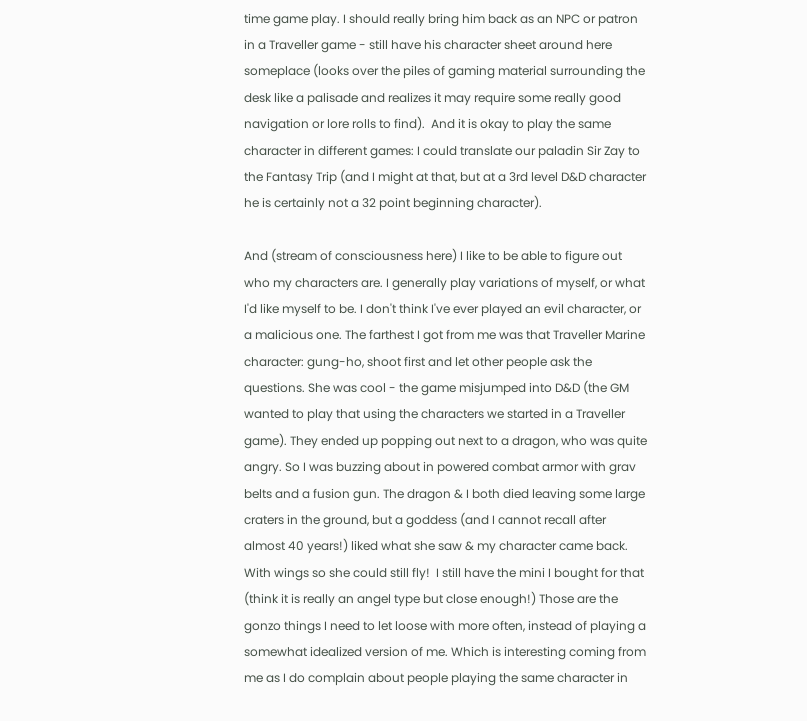time game play. I should really bring him back as an NPC or patron in a Traveller game - still have his character sheet around here someplace (looks over the piles of gaming material surrounding the desk like a palisade and realizes it may require some really good navigation or lore rolls to find).  And it is okay to play the same character in different games: I could translate our paladin Sir Zay to the Fantasy Trip (and I might at that, but at a 3rd level D&D character he is certainly not a 32 point beginning character).

And (stream of consciousness here) I like to be able to figure out who my characters are. I generally play variations of myself, or what I'd like myself to be. I don't think I've ever played an evil character, or a malicious one. The farthest I got from me was that Traveller Marine character: gung-ho, shoot first and let other people ask the questions. She was cool - the game misjumped into D&D (the GM wanted to play that using the characters we started in a Traveller game). They ended up popping out next to a dragon, who was quite angry. So I was buzzing about in powered combat armor with grav belts and a fusion gun. The dragon & I both died leaving some large craters in the ground, but a goddess (and I cannot recall after almost 40 years!) liked what she saw & my character came back. With wings so she could still fly!  I still have the mini I bought for that (think it is really an angel type but close enough!) Those are the gonzo things I need to let loose with more often, instead of playing a somewhat idealized version of me. Which is interesting coming from me as I do complain about people playing the same character in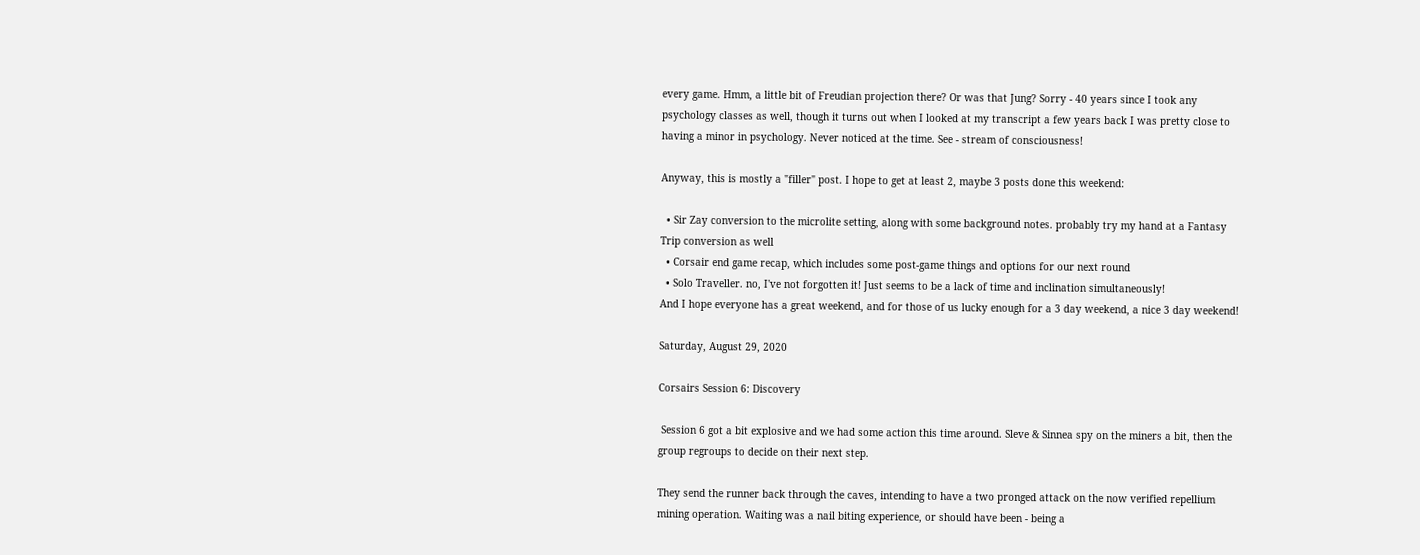every game. Hmm, a little bit of Freudian projection there? Or was that Jung? Sorry - 40 years since I took any psychology classes as well, though it turns out when I looked at my transcript a few years back I was pretty close to having a minor in psychology. Never noticed at the time. See - stream of consciousness!

Anyway, this is mostly a "filler" post. I hope to get at least 2, maybe 3 posts done this weekend:

  • Sir Zay conversion to the microlite setting, along with some background notes. probably try my hand at a Fantasy Trip conversion as well
  • Corsair end game recap, which includes some post-game things and options for our next round
  • Solo Traveller. no, I've not forgotten it! Just seems to be a lack of time and inclination simultaneously!
And I hope everyone has a great weekend, and for those of us lucky enough for a 3 day weekend, a nice 3 day weekend!

Saturday, August 29, 2020

Corsairs Session 6: Discovery

 Session 6 got a bit explosive and we had some action this time around. Sleve & Sinnea spy on the miners a bit, then the group regroups to decide on their next step.

They send the runner back through the caves, intending to have a two pronged attack on the now verified repellium mining operation. Waiting was a nail biting experience, or should have been - being a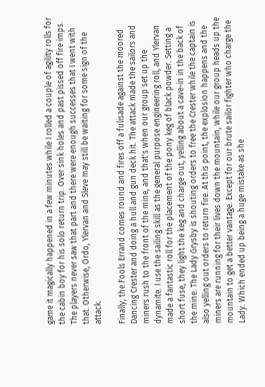game it magically happened in a few minutes while I rolled a couple of agility rolls for the cabin boy for his solo return trip. Over sink holes and past pissed off fire imps. The players never saw that part and there were enough successes that I went with that. Otherwise, Ordo, Ylervan and Sleve may still be waiting for some sign of the attack.

Finally, the Fools Errand comes round and fires off a fulisade against the moored Dancing Crester and doing a hull and gun deck hit. The attack made the sailors and miners rush to the front of the mine, and that's when our group set up the dynamite. I use the sailing skill as the general purpose engineering roll, and Ylervan made a fantastic roll for the placement of the pony keg of black powder. Setting a short fuse, they light the keg and charge out, yelling about a cave-in in the back of the mine. The Lady Grysby is shouting orders to free the Crester while the captain is also yelling out orders to return fire. At this point, the explosion happens and the miners are running for their lives down the mountain, while our group heads up the mountain to get a better vantage. Except for our brute sailor fighter who charge the Lady. Which ended up being a huge mistake as she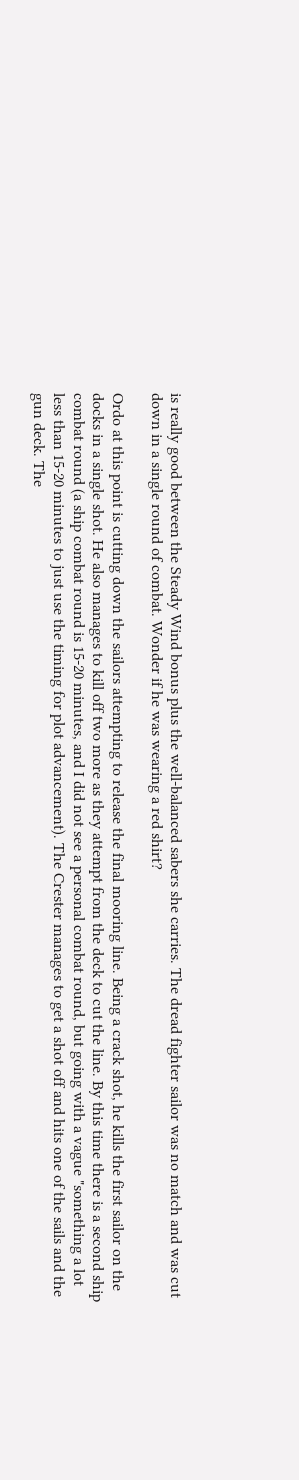is really good between the Steady Wind bonus plus the well-balanced sabers she carries. The dread fighter sailor was no match and was cut down in a single round of combat. Wonder if he was wearing a red shirt?

Ordo at this point is cutting down the sailors attempting to release the final mooring line. Being a crack shot, he kills the first sailor on the docks in a single shot. He also manages to kill off two more as they attempt from the deck to cut the line. By this time there is a second ship combat round (a ship combat round is 15-20 minutes, and I did not see a personal combat round, but going with a vague "something a lot less than 15-20 minutes to just use the timing for plot advancement). The Crester manages to get a shot off and hits one of the sails and the gun deck. The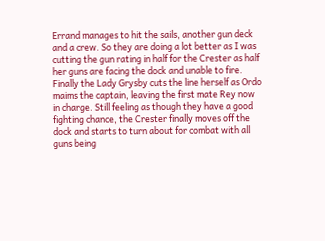Errand manages to hit the sails, another gun deck and a crew. So they are doing a lot better as I was cutting the gun rating in half for the Crester as half her guns are facing the dock and unable to fire. Finally the Lady Grysby cuts the line herself as Ordo maims the captain, leaving the first mate Rey now in charge. Still feeling as though they have a good fighting chance, the Crester finally moves off the dock and starts to turn about for combat with all guns being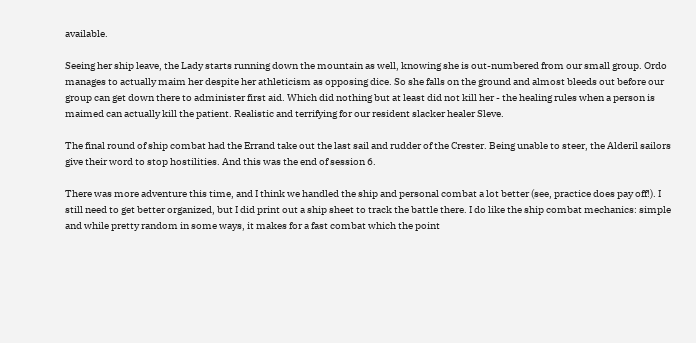available.

Seeing her ship leave, the Lady starts running down the mountain as well, knowing she is out-numbered from our small group. Ordo manages to actually maim her despite her athleticism as opposing dice. So she falls on the ground and almost bleeds out before our group can get down there to administer first aid. Which did nothing but at least did not kill her - the healing rules when a person is maimed can actually kill the patient. Realistic and terrifying for our resident slacker healer Sleve.

The final round of ship combat had the Errand take out the last sail and rudder of the Crester. Being unable to steer, the Alderil sailors give their word to stop hostilities. And this was the end of session 6.

There was more adventure this time, and I think we handled the ship and personal combat a lot better (see, practice does pay off!). I still need to get better organized, but I did print out a ship sheet to track the battle there. I do like the ship combat mechanics: simple and while pretty random in some ways, it makes for a fast combat which the point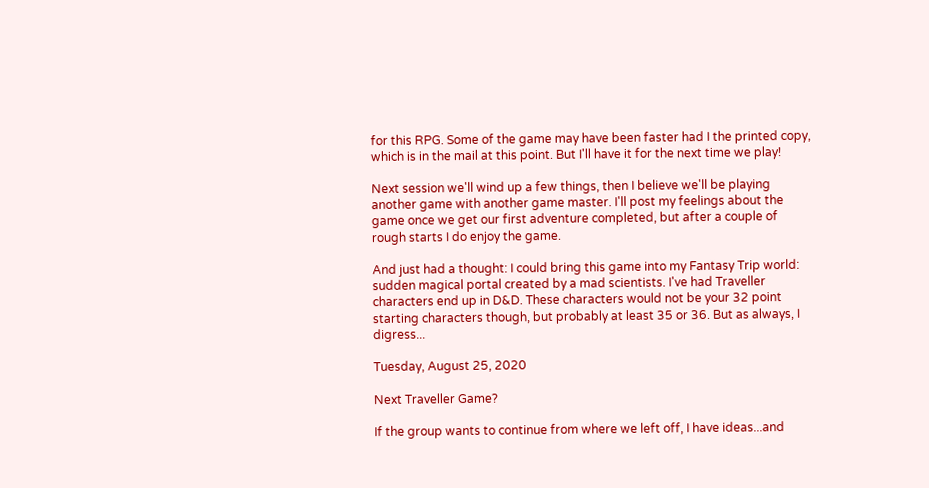for this RPG. Some of the game may have been faster had I the printed copy, which is in the mail at this point. But I'll have it for the next time we play!

Next session we'll wind up a few things, then I believe we'll be playing another game with another game master. I'll post my feelings about the game once we get our first adventure completed, but after a couple of rough starts I do enjoy the game.

And just had a thought: I could bring this game into my Fantasy Trip world: sudden magical portal created by a mad scientists. I've had Traveller characters end up in D&D. These characters would not be your 32 point starting characters though, but probably at least 35 or 36. But as always, I digress...

Tuesday, August 25, 2020

Next Traveller Game?

If the group wants to continue from where we left off, I have ideas...and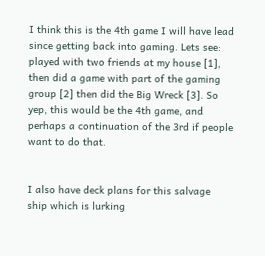I think this is the 4th game I will have lead since getting back into gaming. Lets see: played with two friends at my house [1], then did a game with part of the gaming group [2] then did the Big Wreck [3]. So yep, this would be the 4th game, and perhaps a continuation of the 3rd if people want to do that.


I also have deck plans for this salvage ship which is lurking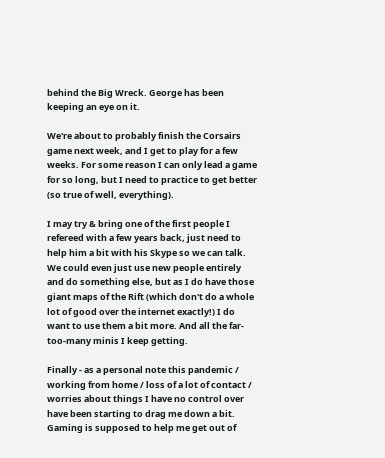behind the Big Wreck. George has been keeping an eye on it.

We're about to probably finish the Corsairs game next week, and I get to play for a few weeks. For some reason I can only lead a game for so long, but I need to practice to get better (so true of well, everything).

I may try & bring one of the first people I refereed with a few years back, just need to help him a bit with his Skype so we can talk. We could even just use new people entirely and do something else, but as I do have those giant maps of the Rift (which don't do a whole lot of good over the internet exactly!) I do want to use them a bit more. And all the far-too-many minis I keep getting.

Finally - as a personal note this pandemic / working from home / loss of a lot of contact / worries about things I have no control over have been starting to drag me down a bit. Gaming is supposed to help me get out of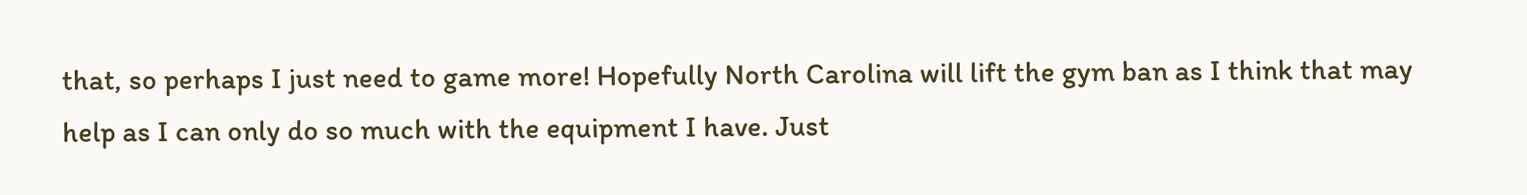that, so perhaps I just need to game more! Hopefully North Carolina will lift the gym ban as I think that may help as I can only do so much with the equipment I have. Just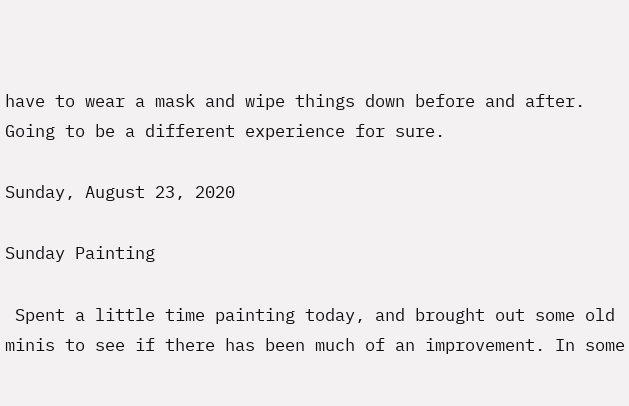have to wear a mask and wipe things down before and after. Going to be a different experience for sure.

Sunday, August 23, 2020

Sunday Painting

 Spent a little time painting today, and brought out some old minis to see if there has been much of an improvement. In some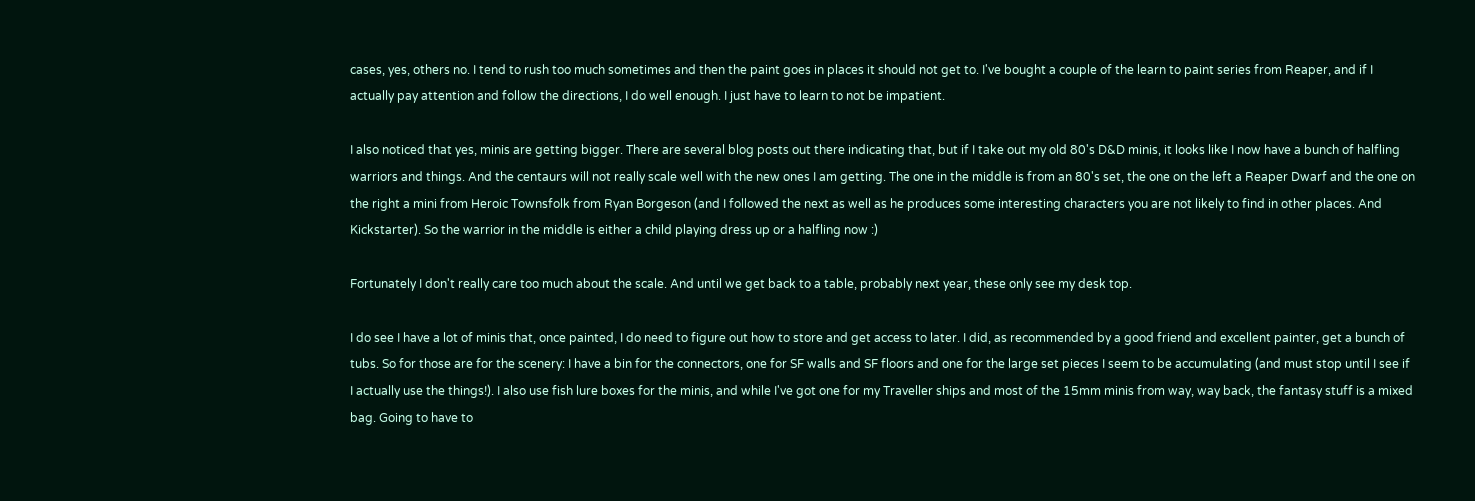cases, yes, others no. I tend to rush too much sometimes and then the paint goes in places it should not get to. I've bought a couple of the learn to paint series from Reaper, and if I actually pay attention and follow the directions, I do well enough. I just have to learn to not be impatient.

I also noticed that yes, minis are getting bigger. There are several blog posts out there indicating that, but if I take out my old 80's D&D minis, it looks like I now have a bunch of halfling warriors and things. And the centaurs will not really scale well with the new ones I am getting. The one in the middle is from an 80's set, the one on the left a Reaper Dwarf and the one on the right a mini from Heroic Townsfolk from Ryan Borgeson (and I followed the next as well as he produces some interesting characters you are not likely to find in other places. And Kickstarter). So the warrior in the middle is either a child playing dress up or a halfling now :)

Fortunately I don't really care too much about the scale. And until we get back to a table, probably next year, these only see my desk top.

I do see I have a lot of minis that, once painted, I do need to figure out how to store and get access to later. I did, as recommended by a good friend and excellent painter, get a bunch of tubs. So for those are for the scenery: I have a bin for the connectors, one for SF walls and SF floors and one for the large set pieces I seem to be accumulating (and must stop until I see if I actually use the things!). I also use fish lure boxes for the minis, and while I've got one for my Traveller ships and most of the 15mm minis from way, way back, the fantasy stuff is a mixed bag. Going to have to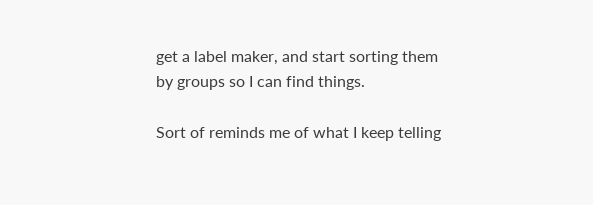get a label maker, and start sorting them by groups so I can find things.

Sort of reminds me of what I keep telling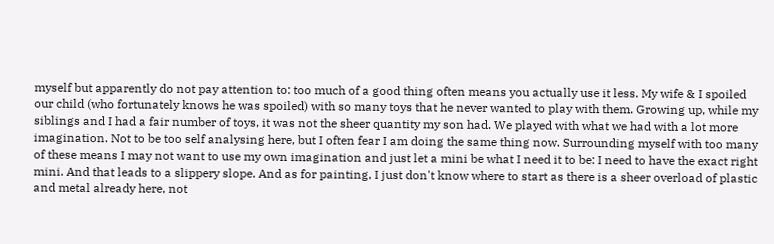myself but apparently do not pay attention to: too much of a good thing often means you actually use it less. My wife & I spoiled our child (who fortunately knows he was spoiled) with so many toys that he never wanted to play with them. Growing up, while my siblings and I had a fair number of toys, it was not the sheer quantity my son had. We played with what we had with a lot more imagination. Not to be too self analysing here, but I often fear I am doing the same thing now. Surrounding myself with too many of these means I may not want to use my own imagination and just let a mini be what I need it to be: I need to have the exact right mini. And that leads to a slippery slope. And as for painting, I just don't know where to start as there is a sheer overload of plastic and metal already here, not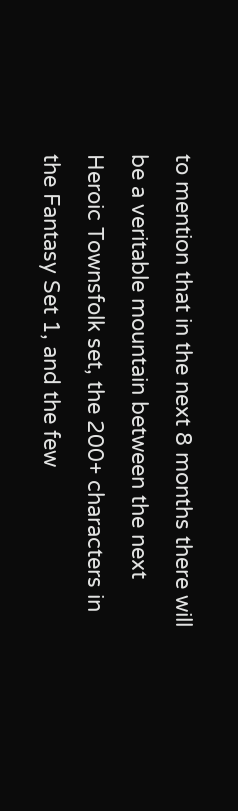to mention that in the next 8 months there will be a veritable mountain between the next Heroic Townsfolk set, the 200+ characters in the Fantasy Set 1, and the few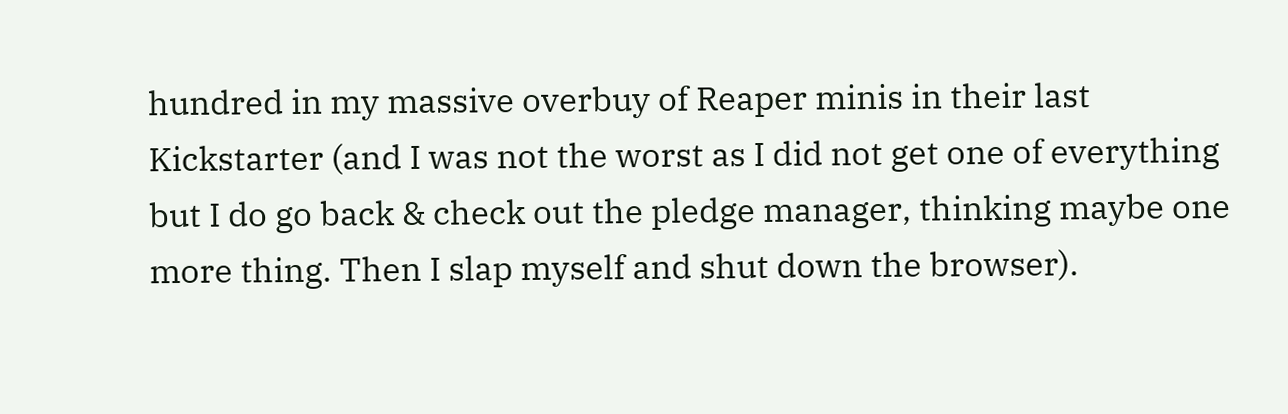hundred in my massive overbuy of Reaper minis in their last Kickstarter (and I was not the worst as I did not get one of everything but I do go back & check out the pledge manager, thinking maybe one more thing. Then I slap myself and shut down the browser).